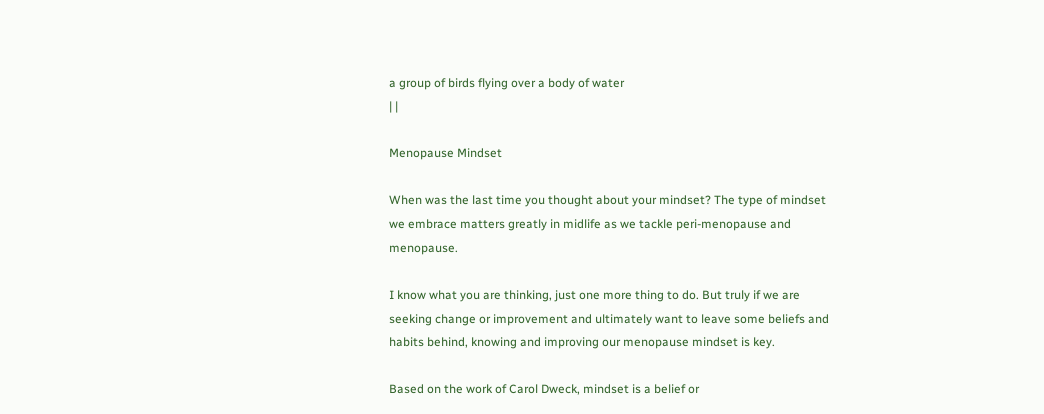a group of birds flying over a body of water
| |

Menopause Mindset

When was the last time you thought about your mindset? The type of mindset we embrace matters greatly in midlife as we tackle peri-menopause and menopause.

I know what you are thinking, just one more thing to do. But truly if we are seeking change or improvement and ultimately want to leave some beliefs and habits behind, knowing and improving our menopause mindset is key.

Based on the work of Carol Dweck, mindset is a belief or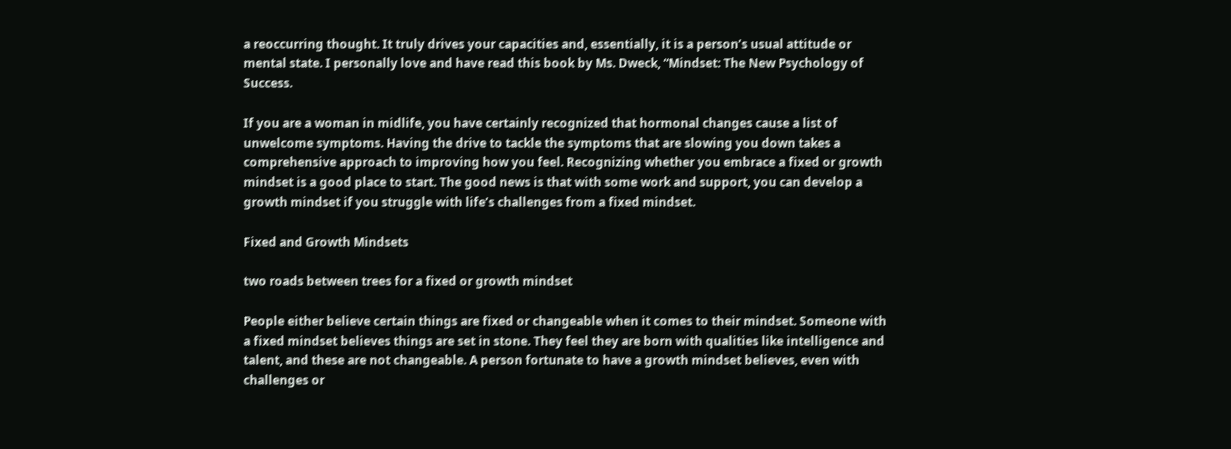a reoccurring thought. It truly drives your capacities and, essentially, it is a person’s usual attitude or mental state. I personally love and have read this book by Ms. Dweck, “Mindset: The New Psychology of Success.

If you are a woman in midlife, you have certainly recognized that hormonal changes cause a list of unwelcome symptoms. Having the drive to tackle the symptoms that are slowing you down takes a comprehensive approach to improving how you feel. Recognizing whether you embrace a fixed or growth mindset is a good place to start. The good news is that with some work and support, you can develop a growth mindset if you struggle with life’s challenges from a fixed mindset.

Fixed and Growth Mindsets

two roads between trees for a fixed or growth mindset

People either believe certain things are fixed or changeable when it comes to their mindset. Someone with a fixed mindset believes things are set in stone. They feel they are born with qualities like intelligence and talent, and these are not changeable. A person fortunate to have a growth mindset believes, even with challenges or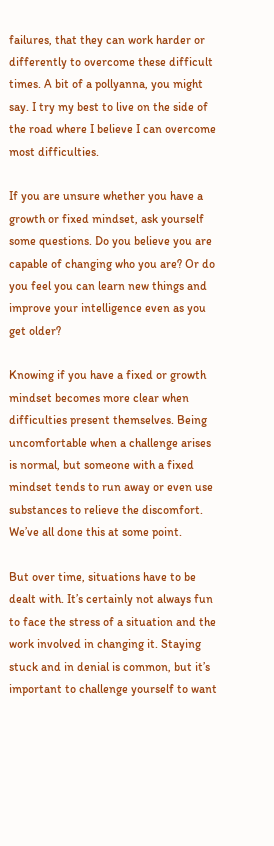failures, that they can work harder or differently to overcome these difficult times. A bit of a pollyanna, you might say. I try my best to live on the side of the road where I believe I can overcome most difficulties.

If you are unsure whether you have a growth or fixed mindset, ask yourself some questions. Do you believe you are capable of changing who you are? Or do you feel you can learn new things and improve your intelligence even as you get older?

Knowing if you have a fixed or growth mindset becomes more clear when difficulties present themselves. Being uncomfortable when a challenge arises is normal, but someone with a fixed mindset tends to run away or even use substances to relieve the discomfort. We’ve all done this at some point.

But over time, situations have to be dealt with. It’s certainly not always fun to face the stress of a situation and the work involved in changing it. Staying stuck and in denial is common, but it’s important to challenge yourself to want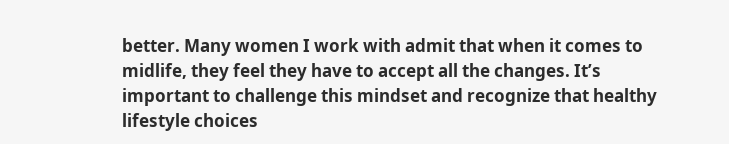better. Many women I work with admit that when it comes to midlife, they feel they have to accept all the changes. It’s important to challenge this mindset and recognize that healthy lifestyle choices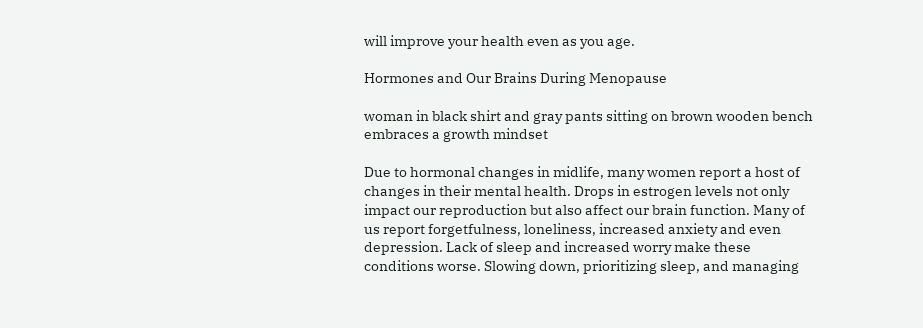will improve your health even as you age.

Hormones and Our Brains During Menopause

woman in black shirt and gray pants sitting on brown wooden bench embraces a growth mindset

Due to hormonal changes in midlife, many women report a host of changes in their mental health. Drops in estrogen levels not only impact our reproduction but also affect our brain function. Many of us report forgetfulness, loneliness, increased anxiety and even depression. Lack of sleep and increased worry make these conditions worse. Slowing down, prioritizing sleep, and managing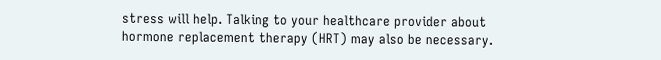stress will help. Talking to your healthcare provider about hormone replacement therapy (HRT) may also be necessary.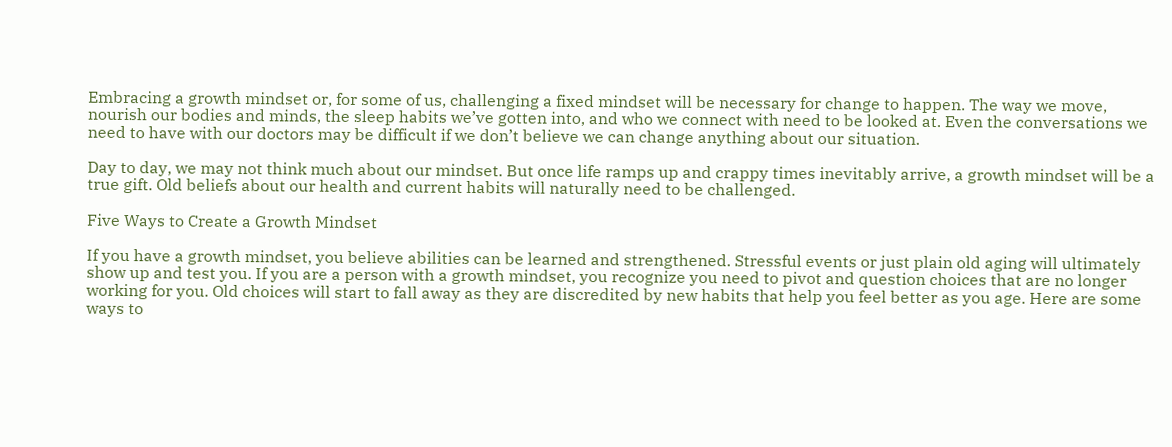Embracing a growth mindset or, for some of us, challenging a fixed mindset will be necessary for change to happen. The way we move, nourish our bodies and minds, the sleep habits we’ve gotten into, and who we connect with need to be looked at. Even the conversations we need to have with our doctors may be difficult if we don’t believe we can change anything about our situation.

Day to day, we may not think much about our mindset. But once life ramps up and crappy times inevitably arrive, a growth mindset will be a true gift. Old beliefs about our health and current habits will naturally need to be challenged.

Five Ways to Create a Growth Mindset

If you have a growth mindset, you believe abilities can be learned and strengthened. Stressful events or just plain old aging will ultimately show up and test you. If you are a person with a growth mindset, you recognize you need to pivot and question choices that are no longer working for you. Old choices will start to fall away as they are discredited by new habits that help you feel better as you age. Here are some ways to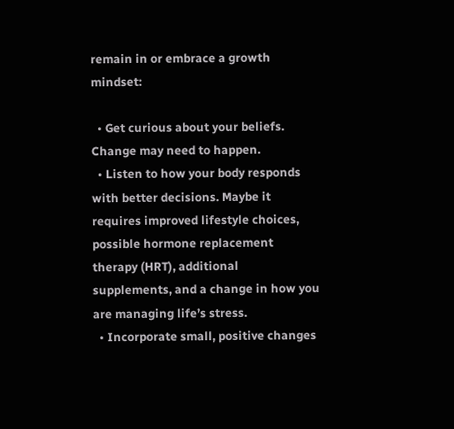remain in or embrace a growth mindset:

  • Get curious about your beliefs. Change may need to happen.
  • Listen to how your body responds with better decisions. Maybe it requires improved lifestyle choices, possible hormone replacement therapy (HRT), additional supplements, and a change in how you are managing life’s stress.
  • Incorporate small, positive changes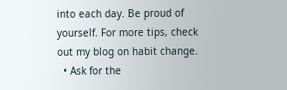into each day. Be proud of yourself. For more tips, check out my blog on habit change.
  • Ask for the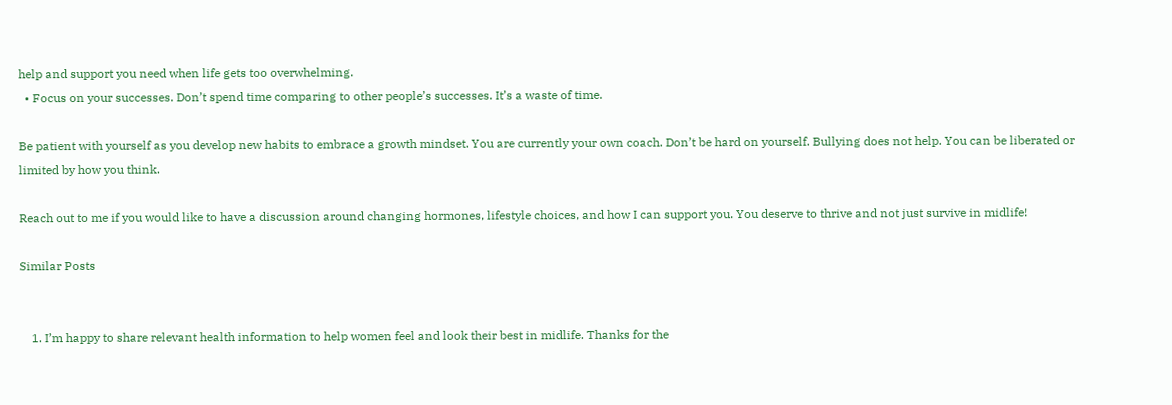help and support you need when life gets too overwhelming.
  • Focus on your successes. Don’t spend time comparing to other people’s successes. It’s a waste of time.

Be patient with yourself as you develop new habits to embrace a growth mindset. You are currently your own coach. Don’t be hard on yourself. Bullying does not help. You can be liberated or limited by how you think.

Reach out to me if you would like to have a discussion around changing hormones, lifestyle choices, and how I can support you. You deserve to thrive and not just survive in midlife!

Similar Posts


    1. I’m happy to share relevant health information to help women feel and look their best in midlife. Thanks for the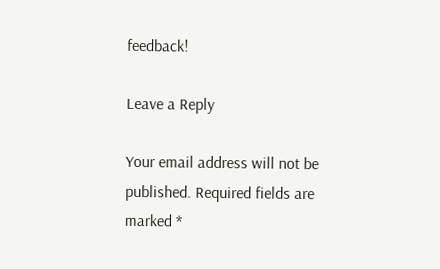feedback!

Leave a Reply

Your email address will not be published. Required fields are marked *